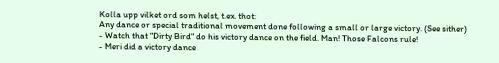Kolla upp vilket ord som helst, t.ex. thot:
Any dance or special traditional movement done following a small or large victory. (See sither)
- Watch that "Dirty Bird" do his victory dance on the field. Man! Those Falcons rule!
- Meri did a victory dance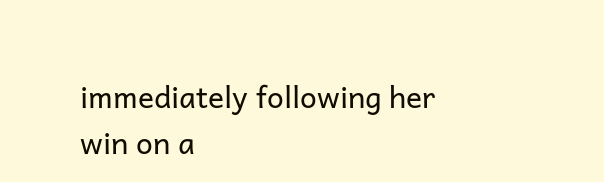immediately following her win on a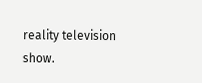reality television show.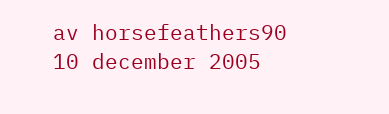av horsefeathers90 10 december 2005